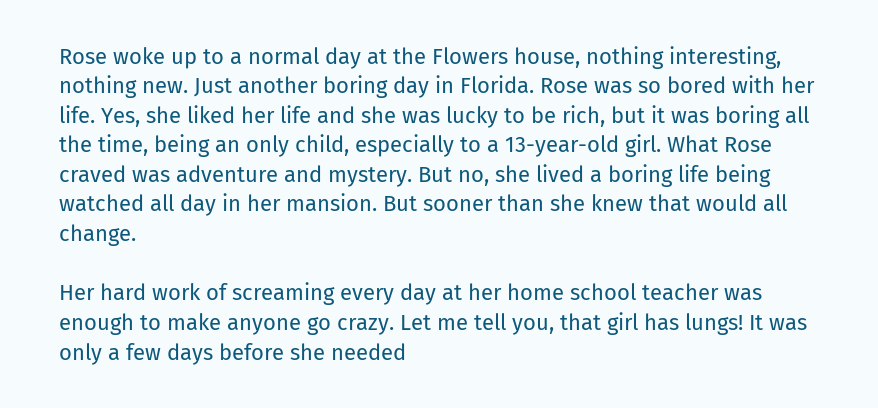Rose woke up to a normal day at the Flowers house, nothing interesting, nothing new. Just another boring day in Florida. Rose was so bored with her life. Yes, she liked her life and she was lucky to be rich, but it was boring all the time, being an only child, especially to a 13-year-old girl. What Rose craved was adventure and mystery. But no, she lived a boring life being watched all day in her mansion. But sooner than she knew that would all change.

Her hard work of screaming every day at her home school teacher was enough to make anyone go crazy. Let me tell you, that girl has lungs! It was only a few days before she needed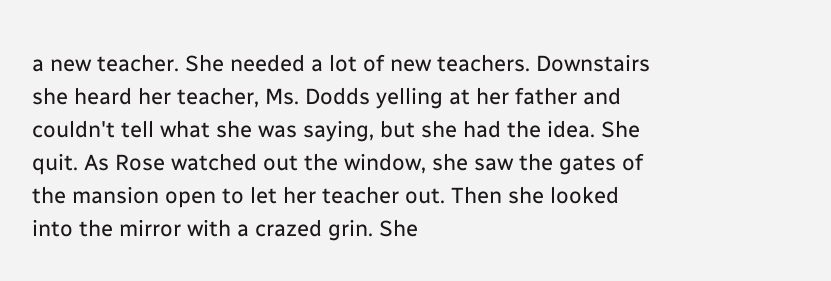a new teacher. She needed a lot of new teachers. Downstairs she heard her teacher, Ms. Dodds yelling at her father and couldn't tell what she was saying, but she had the idea. She quit. As Rose watched out the window, she saw the gates of the mansion open to let her teacher out. Then she looked into the mirror with a crazed grin. She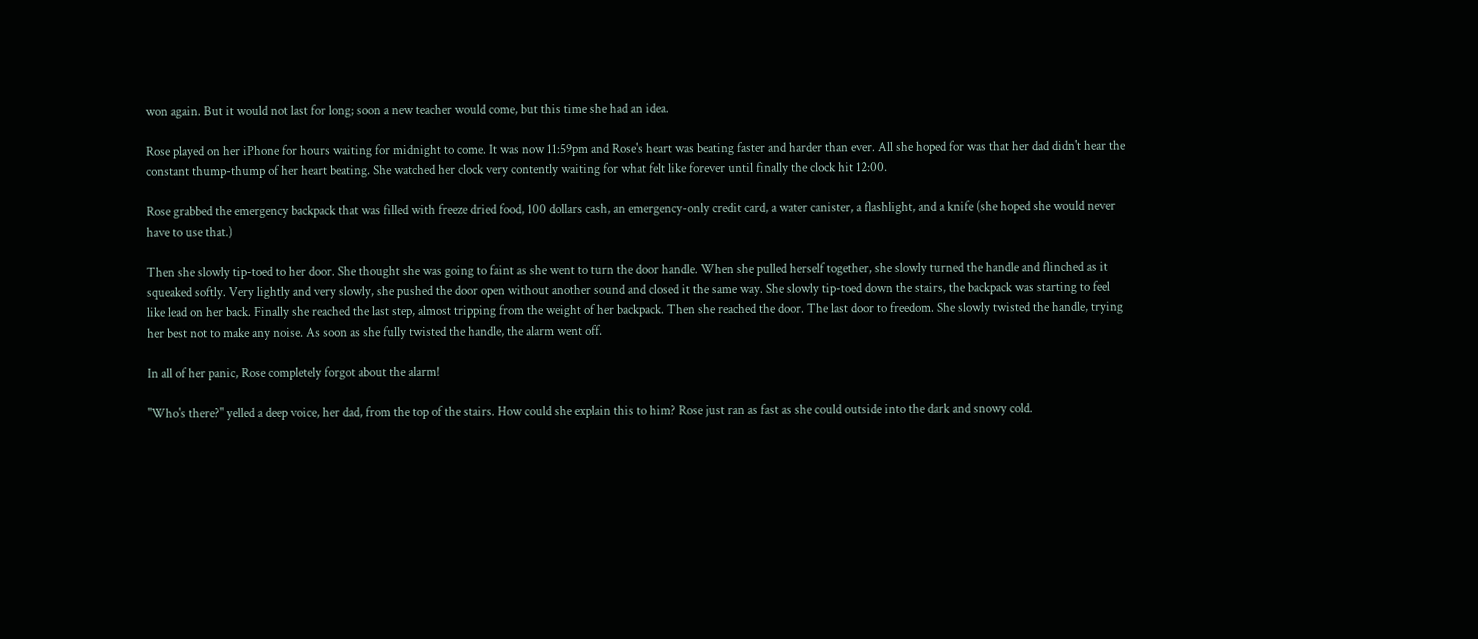won again. But it would not last for long; soon a new teacher would come, but this time she had an idea.

Rose played on her iPhone for hours waiting for midnight to come. It was now 11:59pm and Rose's heart was beating faster and harder than ever. All she hoped for was that her dad didn't hear the constant thump-thump of her heart beating. She watched her clock very contently waiting for what felt like forever until finally the clock hit 12:00.

Rose grabbed the emergency backpack that was filled with freeze dried food, 100 dollars cash, an emergency-only credit card, a water canister, a flashlight, and a knife (she hoped she would never have to use that.)

Then she slowly tip-toed to her door. She thought she was going to faint as she went to turn the door handle. When she pulled herself together, she slowly turned the handle and flinched as it squeaked softly. Very lightly and very slowly, she pushed the door open without another sound and closed it the same way. She slowly tip-toed down the stairs, the backpack was starting to feel like lead on her back. Finally she reached the last step, almost tripping from the weight of her backpack. Then she reached the door. The last door to freedom. She slowly twisted the handle, trying her best not to make any noise. As soon as she fully twisted the handle, the alarm went off.

In all of her panic, Rose completely forgot about the alarm!

"Who's there?" yelled a deep voice, her dad, from the top of the stairs. How could she explain this to him? Rose just ran as fast as she could outside into the dark and snowy cold.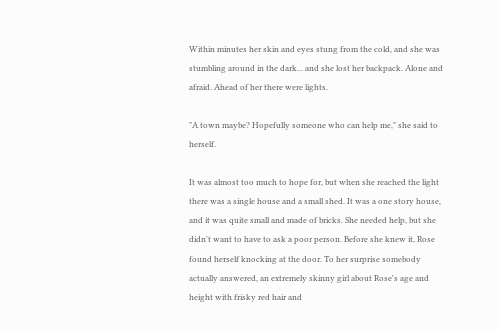Within minutes her skin and eyes stung from the cold, and she was stumbling around in the dark... and she lost her backpack. Alone and afraid. Ahead of her there were lights.

"A town maybe? Hopefully someone who can help me," she said to herself.

It was almost too much to hope for, but when she reached the light there was a single house and a small shed. It was a one story house, and it was quite small and made of bricks. She needed help, but she didn't want to have to ask a poor person. Before she knew it, Rose found herself knocking at the door. To her surprise somebody actually answered, an extremely skinny girl about Rose's age and height with frisky red hair and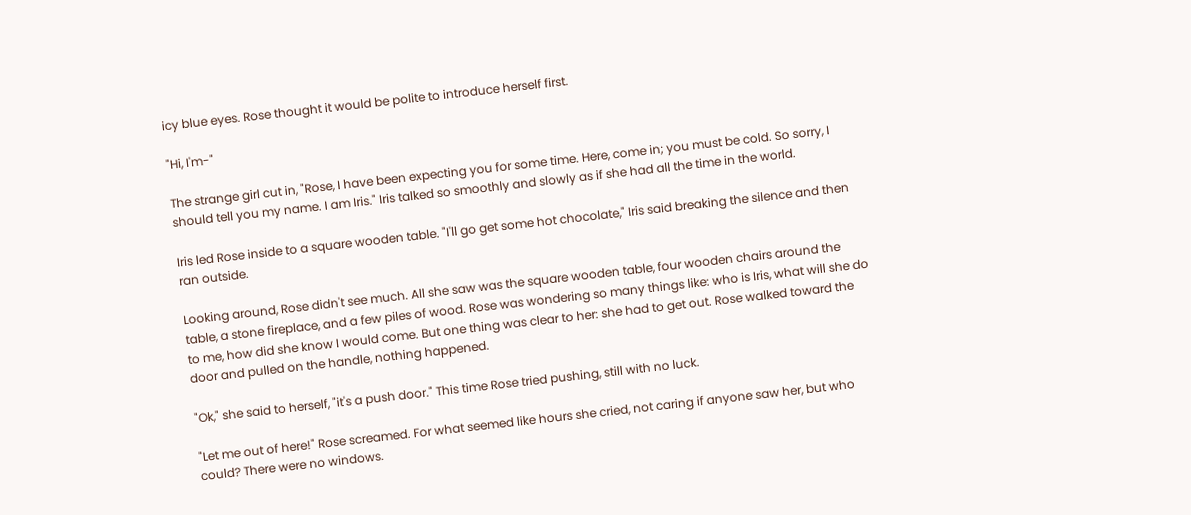icy blue eyes. Rose thought it would be polite to introduce herself first.

"Hi, I'm-"

The strange girl cut in, "Rose, I have been expecting you for some time. Here, come in; you must be cold. So sorry, I should tell you my name. I am Iris." Iris talked so smoothly and slowly as if she had all the time in the world.

Iris led Rose inside to a square wooden table. "I'll go get some hot chocolate," Iris said breaking the silence and then ran outside.

Looking around, Rose didn't see much. All she saw was the square wooden table, four wooden chairs around the table, a stone fireplace, and a few piles of wood. Rose was wondering so many things like: who is Iris, what will she do to me, how did she know I would come. But one thing was clear to her: she had to get out. Rose walked toward the door and pulled on the handle, nothing happened.

"Ok," she said to herself, "it's a push door." This time Rose tried pushing, still with no luck.

"Let me out of here!" Rose screamed. For what seemed like hours she cried, not caring if anyone saw her, but who could? There were no windows.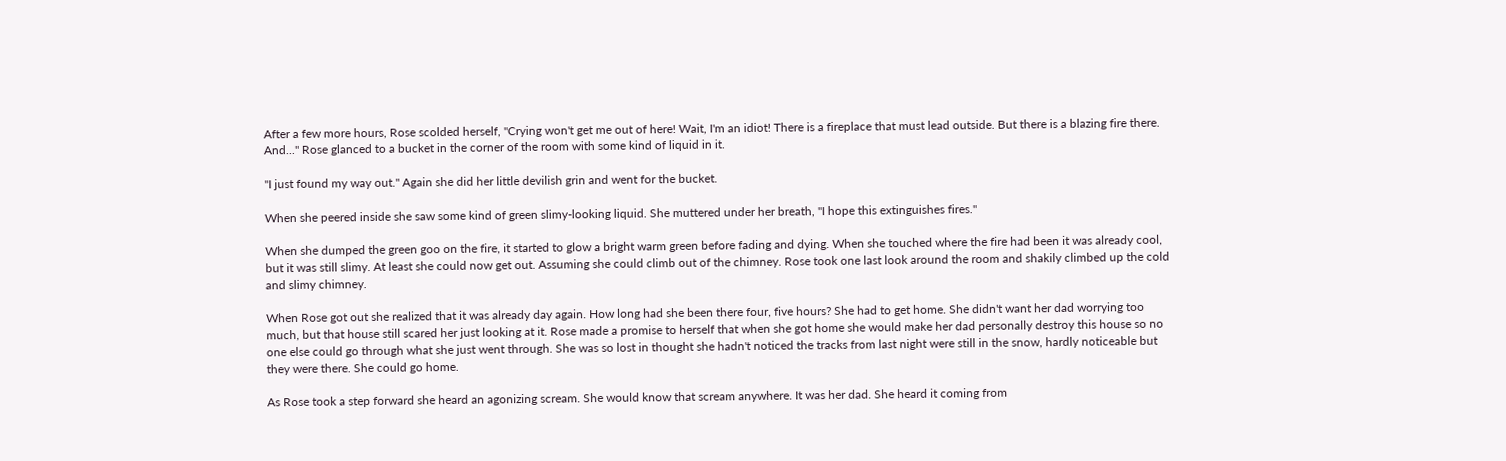After a few more hours, Rose scolded herself, "Crying won't get me out of here! Wait, I'm an idiot! There is a fireplace that must lead outside. But there is a blazing fire there. And..." Rose glanced to a bucket in the corner of the room with some kind of liquid in it.

"I just found my way out." Again she did her little devilish grin and went for the bucket.

When she peered inside she saw some kind of green slimy-looking liquid. She muttered under her breath, "I hope this extinguishes fires."

When she dumped the green goo on the fire, it started to glow a bright warm green before fading and dying. When she touched where the fire had been it was already cool, but it was still slimy. At least she could now get out. Assuming she could climb out of the chimney. Rose took one last look around the room and shakily climbed up the cold and slimy chimney.

When Rose got out she realized that it was already day again. How long had she been there four, five hours? She had to get home. She didn't want her dad worrying too much, but that house still scared her just looking at it. Rose made a promise to herself that when she got home she would make her dad personally destroy this house so no one else could go through what she just went through. She was so lost in thought she hadn't noticed the tracks from last night were still in the snow, hardly noticeable but they were there. She could go home.

As Rose took a step forward she heard an agonizing scream. She would know that scream anywhere. It was her dad. She heard it coming from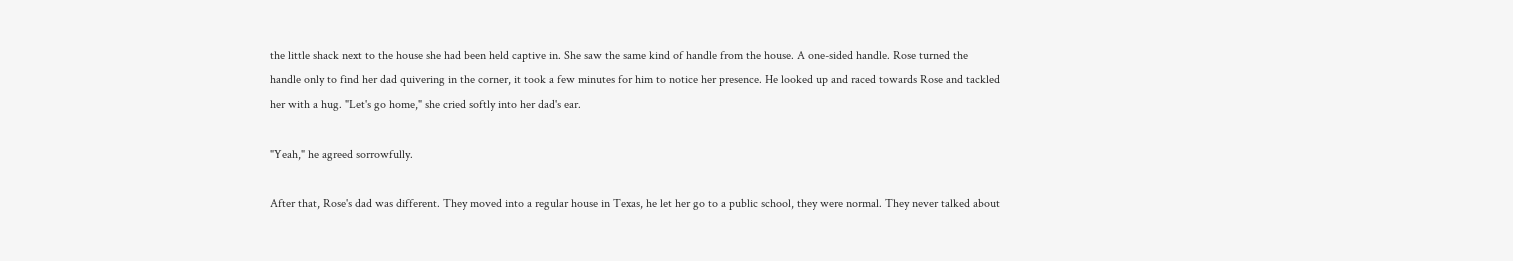the little shack next to the house she had been held captive in. She saw the same kind of handle from the house. A one-sided handle. Rose turned the handle only to find her dad quivering in the corner, it took a few minutes for him to notice her presence. He looked up and raced towards Rose and tackled her with a hug. "Let's go home," she cried softly into her dad's ear.

"Yeah," he agreed sorrowfully.

After that, Rose's dad was different. They moved into a regular house in Texas, he let her go to a public school, they were normal. They never talked about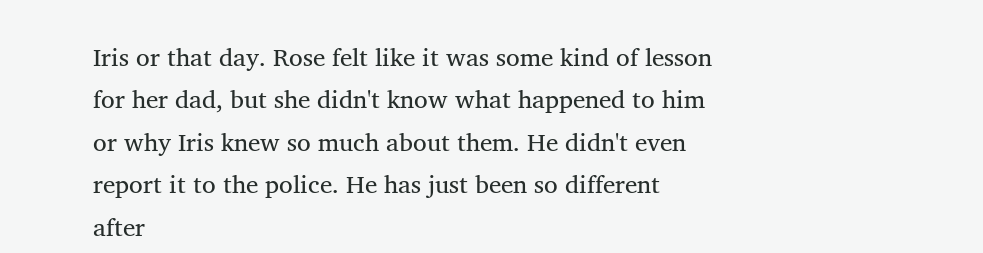Iris or that day. Rose felt like it was some kind of lesson for her dad, but she didn't know what happened to him or why Iris knew so much about them. He didn't even report it to the police. He has just been so different after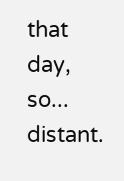that day, so... distant.